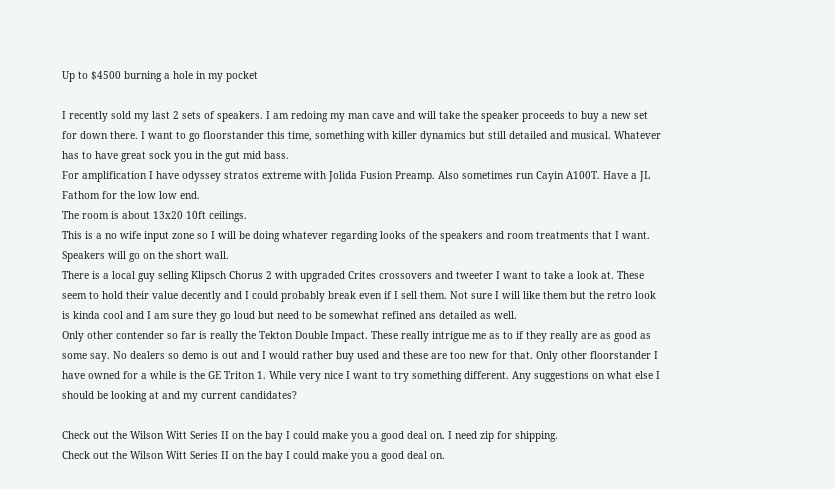Up to $4500 burning a hole in my pocket

I recently sold my last 2 sets of speakers. I am redoing my man cave and will take the speaker proceeds to buy a new set for down there. I want to go floorstander this time, something with killer dynamics but still detailed and musical. Whatever has to have great sock you in the gut mid bass.
For amplification I have odyssey stratos extreme with Jolida Fusion Preamp. Also sometimes run Cayin A100T. Have a JL Fathom for the low low end.
The room is about 13x20 10ft ceilings.
This is a no wife input zone so I will be doing whatever regarding looks of the speakers and room treatments that I want.
Speakers will go on the short wall.
There is a local guy selling Klipsch Chorus 2 with upgraded Crites crossovers and tweeter I want to take a look at. These seem to hold their value decently and I could probably break even if I sell them. Not sure I will like them but the retro look is kinda cool and I am sure they go loud but need to be somewhat refined ans detailed as well.
Only other contender so far is really the Tekton Double Impact. These really intrigue me as to if they really are as good as some say. No dealers so demo is out and I would rather buy used and these are too new for that. Only other floorstander I have owned for a while is the GE Triton 1. While very nice I want to try something different. Any suggestions on what else I should be looking at and my current candidates?

Check out the Wilson Witt Series II on the bay I could make you a good deal on. I need zip for shipping.
Check out the Wilson Witt Series II on the bay I could make you a good deal on.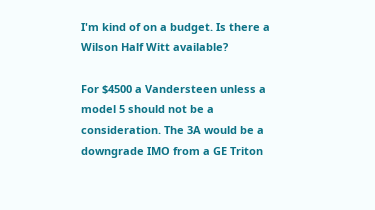I'm kind of on a budget. Is there a Wilson Half Witt available?

For $4500 a Vandersteen unless a model 5 should not be a consideration. The 3A would be a downgrade IMO from a GE Triton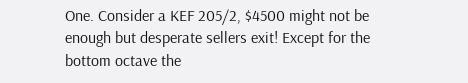One. Consider a KEF 205/2, $4500 might not be enough but desperate sellers exit! Except for the bottom octave the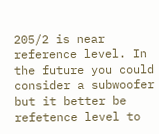205/2 is near reference level. In the future you could consider a subwoofer but it better be refetence level to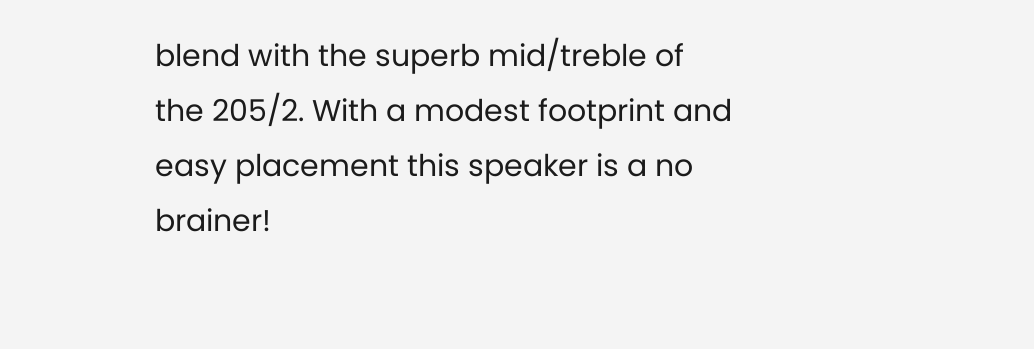blend with the superb mid/treble of the 205/2. With a modest footprint and easy placement this speaker is a no brainer!